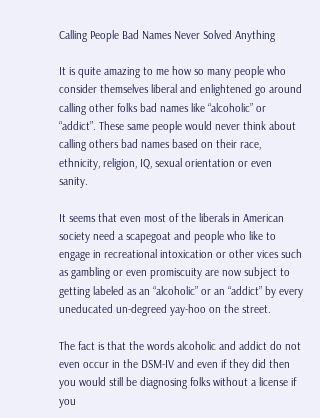Calling People Bad Names Never Solved Anything

It is quite amazing to me how so many people who consider themselves liberal and enlightened go around calling other folks bad names like “alcoholic” or “addict”. These same people would never think about calling others bad names based on their race, ethnicity, religion, IQ, sexual orientation or even sanity.

It seems that even most of the liberals in American society need a scapegoat and people who like to engage in recreational intoxication or other vices such as gambling or even promiscuity are now subject to getting labeled as an “alcoholic” or an “addict” by every uneducated un-degreed yay-hoo on the street.

The fact is that the words alcoholic and addict do not even occur in the DSM-IV and even if they did then you would still be diagnosing folks without a license if you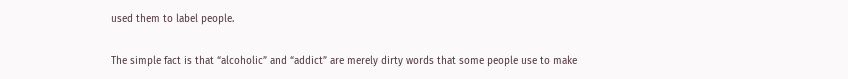used them to label people.

The simple fact is that “alcoholic” and “addict” are merely dirty words that some people use to make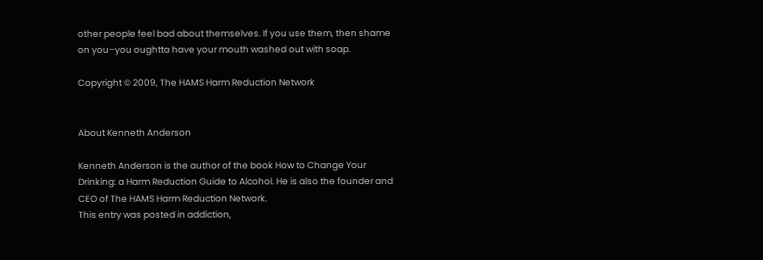other people feel bad about themselves. If you use them, then shame on you–you oughtta have your mouth washed out with soap.

Copyright © 2009, The HAMS Harm Reduction Network


About Kenneth Anderson

Kenneth Anderson is the author of the book How to Change Your Drinking: a Harm Reduction Guide to Alcohol. He is also the founder and CEO of The HAMS Harm Reduction Network.
This entry was posted in addiction,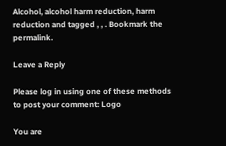Alcohol, alcohol harm reduction, harm reduction and tagged , , . Bookmark the permalink.

Leave a Reply

Please log in using one of these methods to post your comment: Logo

You are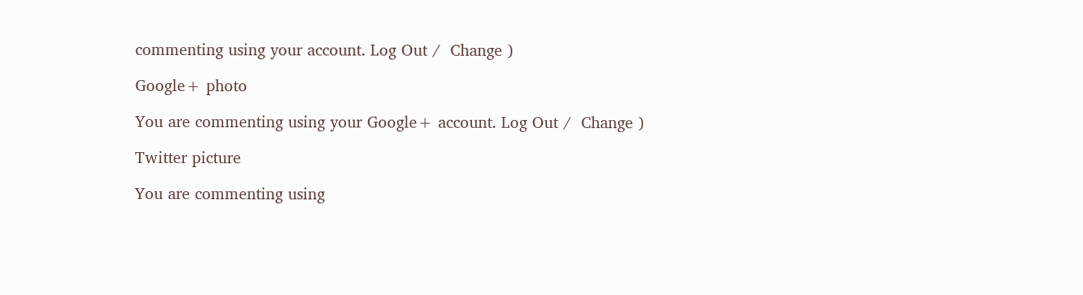commenting using your account. Log Out /  Change )

Google+ photo

You are commenting using your Google+ account. Log Out /  Change )

Twitter picture

You are commenting using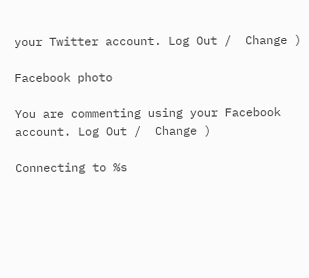your Twitter account. Log Out /  Change )

Facebook photo

You are commenting using your Facebook account. Log Out /  Change )

Connecting to %s